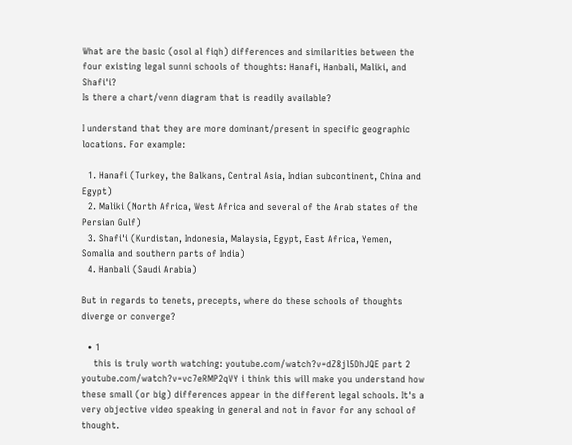What are the basic (osol al fiqh) differences and similarities between the four existing legal sunni schools of thoughts: Hanafi, Hanbali, Maliki, and Shafi'i?
Is there a chart/venn diagram that is readily available?

I understand that they are more dominant/present in specific geographic locations. For example:

  1. Hanafi (Turkey, the Balkans, Central Asia, Indian subcontinent, China and Egypt)
  2. Maliki (North Africa, West Africa and several of the Arab states of the Persian Gulf)
  3. Shafi'i (Kurdistan, Indonesia, Malaysia, Egypt, East Africa, Yemen, Somalia and southern parts of India)
  4. Hanbali (Saudi Arabia)

But in regards to tenets, precepts, where do these schools of thoughts diverge or converge?

  • 1
    this is truly worth watching: youtube.com/watch?v=dZ8jl5DhJQE part 2 youtube.com/watch?v=vc7eRMP2qVY i think this will make you understand how these small (or big) differences appear in the different legal schools. It's a very objective video speaking in general and not in favor for any school of thought.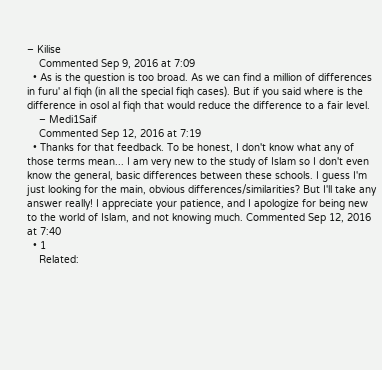– Kilise
    Commented Sep 9, 2016 at 7:09
  • As is the question is too broad. As we can find a million of differences in furu' al fiqh (in all the special fiqh cases). But if you said where is the difference in osol al fiqh that would reduce the difference to a fair level.
    – Medi1Saif
    Commented Sep 12, 2016 at 7:19
  • Thanks for that feedback. To be honest, I don't know what any of those terms mean... I am very new to the study of Islam so I don't even know the general, basic differences between these schools. I guess I'm just looking for the main, obvious differences/similarities? But I'll take any answer really! I appreciate your patience, and I apologize for being new to the world of Islam, and not knowing much. Commented Sep 12, 2016 at 7:40
  • 1
    Related: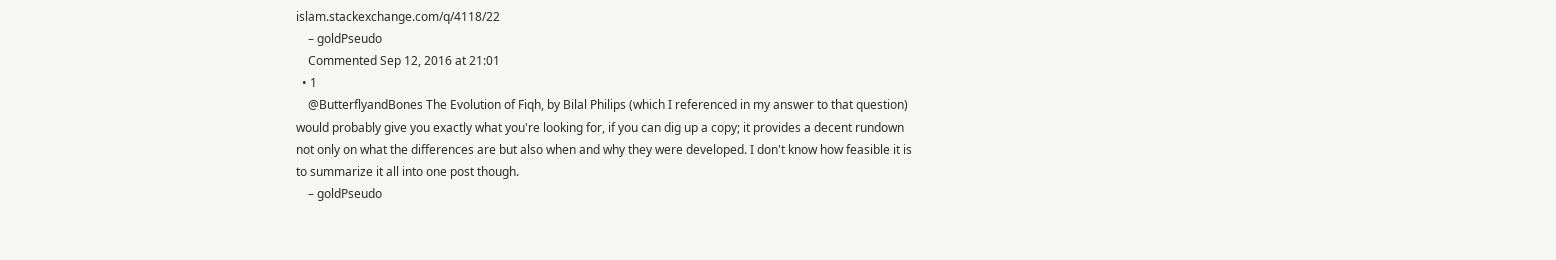islam.stackexchange.com/q/4118/22
    – goldPseudo
    Commented Sep 12, 2016 at 21:01
  • 1
    @ButterflyandBones The Evolution of Fiqh, by Bilal Philips (which I referenced in my answer to that question) would probably give you exactly what you're looking for, if you can dig up a copy; it provides a decent rundown not only on what the differences are but also when and why they were developed. I don't know how feasible it is to summarize it all into one post though.
    – goldPseudo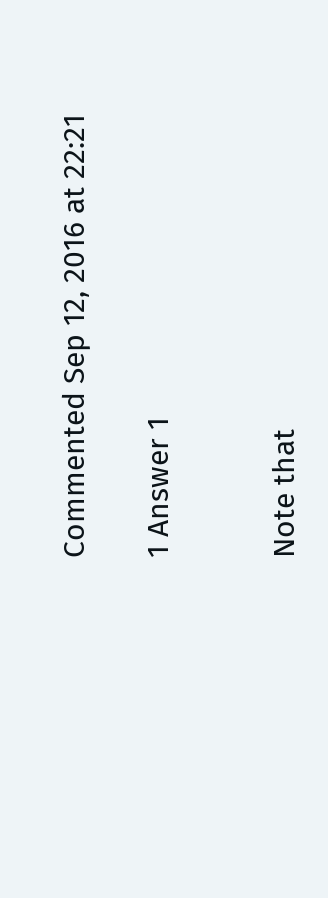Commented Sep 12, 2016 at 22:21

1 Answer 1


Note that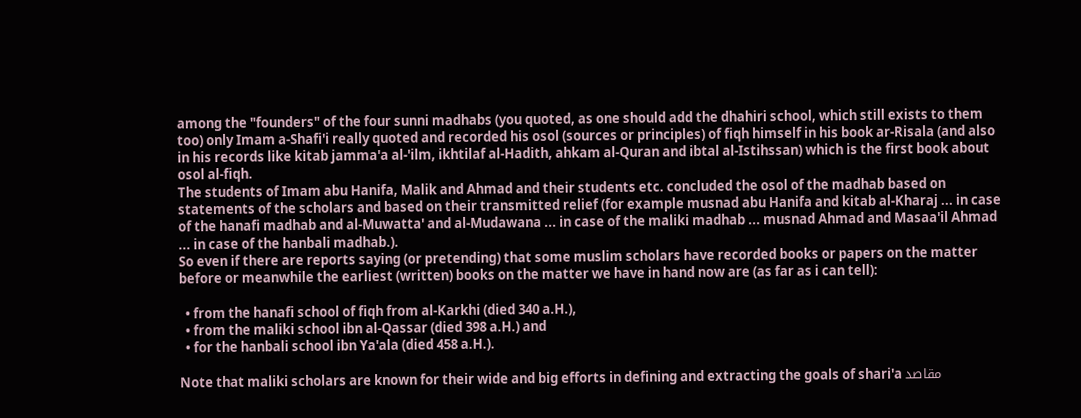among the "founders" of the four sunni madhabs (you quoted, as one should add the dhahiri school, which still exists to them too) only Imam a-Shafi'i really quoted and recorded his osol (sources or principles) of fiqh himself in his book ar-Risala (and also in his records like kitab jamma'a al-'ilm, ikhtilaf al-Hadith, ahkam al-Quran and ibtal al-Istihssan) which is the first book about osol al-fiqh.
The students of Imam abu Hanifa, Malik and Ahmad and their students etc. concluded the osol of the madhab based on statements of the scholars and based on their transmitted relief (for example musnad abu Hanifa and kitab al-Kharaj ... in case of the hanafi madhab and al-Muwatta' and al-Mudawana ... in case of the maliki madhab ... musnad Ahmad and Masaa'il Ahmad ... in case of the hanbali madhab.).
So even if there are reports saying (or pretending) that some muslim scholars have recorded books or papers on the matter before or meanwhile the earliest (written) books on the matter we have in hand now are (as far as i can tell):

  • from the hanafi school of fiqh from al-Karkhi (died 340 a.H.),
  • from the maliki school ibn al-Qassar (died 398 a.H.) and
  • for the hanbali school ibn Ya'ala (died 458 a.H.).

Note that maliki scholars are known for their wide and big efforts in defining and extracting the goals of shari'a مقاصد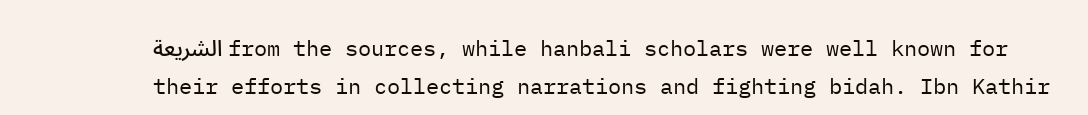الشريعة from the sources, while hanbali scholars were well known for their efforts in collecting narrations and fighting bidah. Ibn Kathir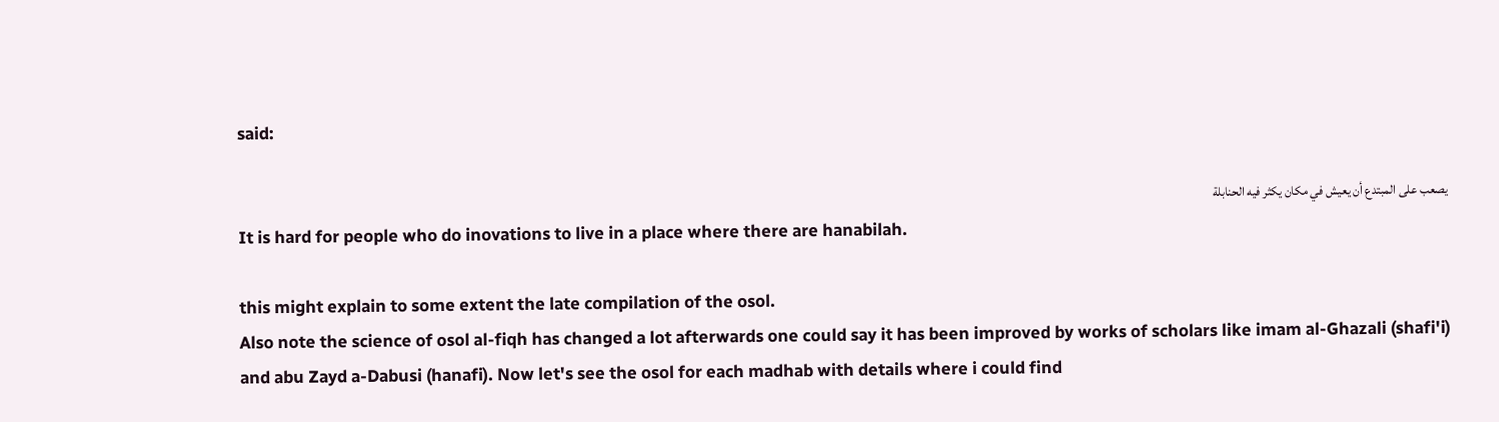said:

يصعب على المبتدع أن يعيش في مكان يكثر فيه الحنابلة
It is hard for people who do inovations to live in a place where there are hanabilah.

this might explain to some extent the late compilation of the osol.
Also note the science of osol al-fiqh has changed a lot afterwards one could say it has been improved by works of scholars like imam al-Ghazali (shafi'i) and abu Zayd a-Dabusi (hanafi). Now let's see the osol for each madhab with details where i could find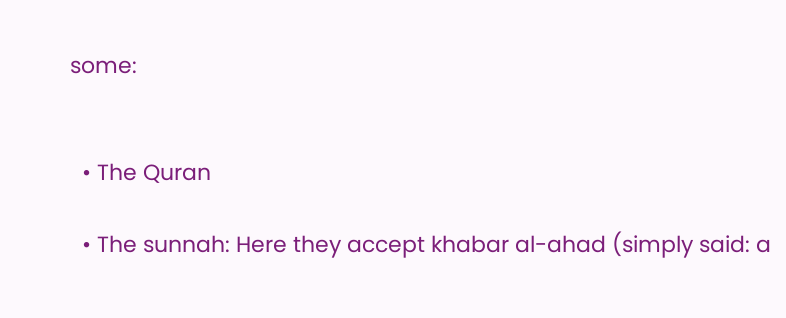some:


  • The Quran

  • The sunnah: Here they accept khabar al-ahad (simply said: a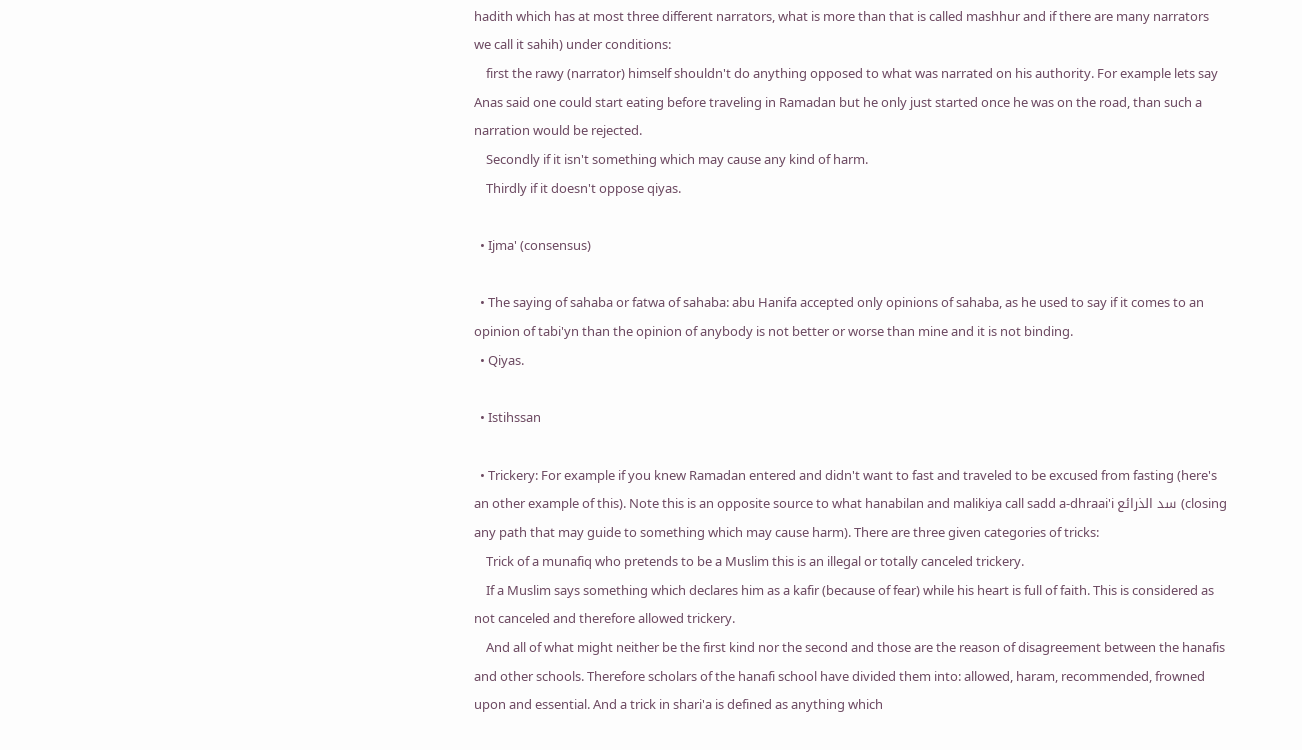hadith which has at most three different narrators, what is more than that is called mashhur and if there are many narrators we call it sahih) under conditions:
    first the rawy (narrator) himself shouldn't do anything opposed to what was narrated on his authority. For example lets say Anas said one could start eating before traveling in Ramadan but he only just started once he was on the road, than such a narration would be rejected.
    Secondly if it isn't something which may cause any kind of harm.
    Thirdly if it doesn't oppose qiyas.

  • Ijma' (consensus)

  • The saying of sahaba or fatwa of sahaba: abu Hanifa accepted only opinions of sahaba, as he used to say if it comes to an opinion of tabi'yn than the opinion of anybody is not better or worse than mine and it is not binding.
  • Qiyas.

  • Istihssan

  • Trickery: For example if you knew Ramadan entered and didn't want to fast and traveled to be excused from fasting (here's an other example of this). Note this is an opposite source to what hanabilan and malikiya call sadd a-dhraai'i سد الذرائع (closing any path that may guide to something which may cause harm). There are three given categories of tricks:
    Trick of a munafiq who pretends to be a Muslim this is an illegal or totally canceled trickery.
    If a Muslim says something which declares him as a kafir (because of fear) while his heart is full of faith. This is considered as not canceled and therefore allowed trickery.
    And all of what might neither be the first kind nor the second and those are the reason of disagreement between the hanafis and other schools. Therefore scholars of the hanafi school have divided them into: allowed, haram, recommended, frowned upon and essential. And a trick in shari'a is defined as anything which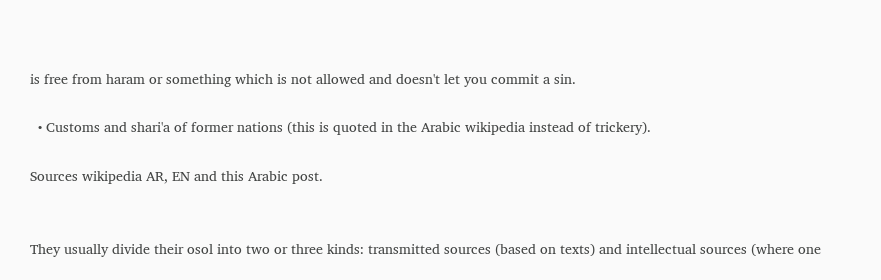is free from haram or something which is not allowed and doesn't let you commit a sin.

  • Customs and shari'a of former nations (this is quoted in the Arabic wikipedia instead of trickery).

Sources wikipedia AR, EN and this Arabic post.


They usually divide their osol into two or three kinds: transmitted sources (based on texts) and intellectual sources (where one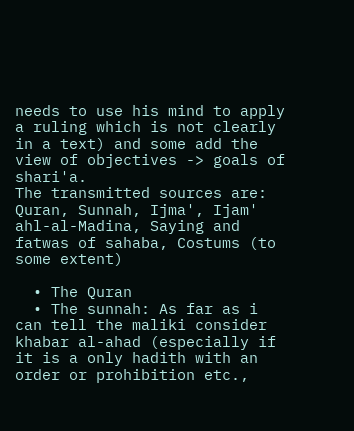needs to use his mind to apply a ruling which is not clearly in a text) and some add the view of objectives -> goals of shari'a.
The transmitted sources are: Quran, Sunnah, Ijma', Ijam' ahl-al-Madina, Saying and fatwas of sahaba, Costums (to some extent)

  • The Quran
  • The sunnah: As far as i can tell the maliki consider khabar al-ahad (especially if it is a only hadith with an order or prohibition etc.,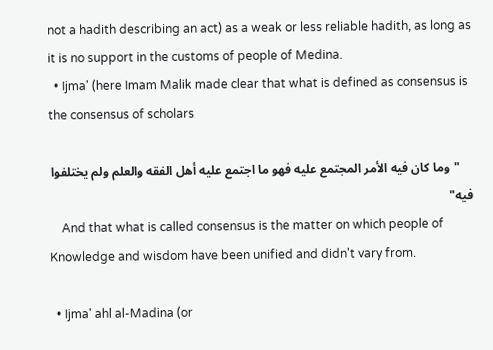not a hadith describing an act) as a weak or less reliable hadith, as long as it is no support in the customs of people of Medina.
  • Ijma' (here Imam Malik made clear that what is defined as consensus is the consensus of scholars

    "وما كان فيه الأمر المجتمع عليه فهو ما اجتمع عليه أهل الفقه والعلم ولم يختلفوا فيه"
    And that what is called consensus is the matter on which people of Knowledge and wisdom have been unified and didn't vary from.

  • Ijma' ahl al-Madina (or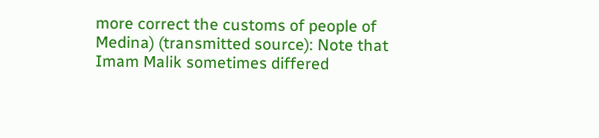more correct the customs of people of Medina) (transmitted source): Note that Imam Malik sometimes differed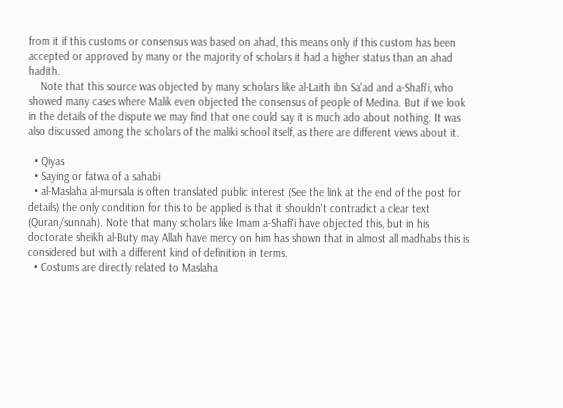from it if this customs or consensus was based on ahad, this means only if this custom has been accepted or approved by many or the majority of scholars it had a higher status than an ahad hadith.
    Note that this source was objected by many scholars like al-Laith ibn Sa'ad and a-Shafi'i, who showed many cases where Malik even objected the consensus of people of Medina. But if we look in the details of the dispute we may find that one could say it is much ado about nothing. It was also discussed among the scholars of the maliki school itself, as there are different views about it.

  • Qiyas
  • Saying or fatwa of a sahabi
  • al-Maslaha al-mursala is often translated public interest (See the link at the end of the post for details) the only condition for this to be applied is that it shouldn't contradict a clear text (Quran/sunnah). Note that many scholars like Imam a-Shafi'i have objected this, but in his doctorate sheikh al-Buty may Allah have mercy on him has shown that in almost all madhabs this is considered but with a different kind of definition in terms.
  • Costums are directly related to Maslaha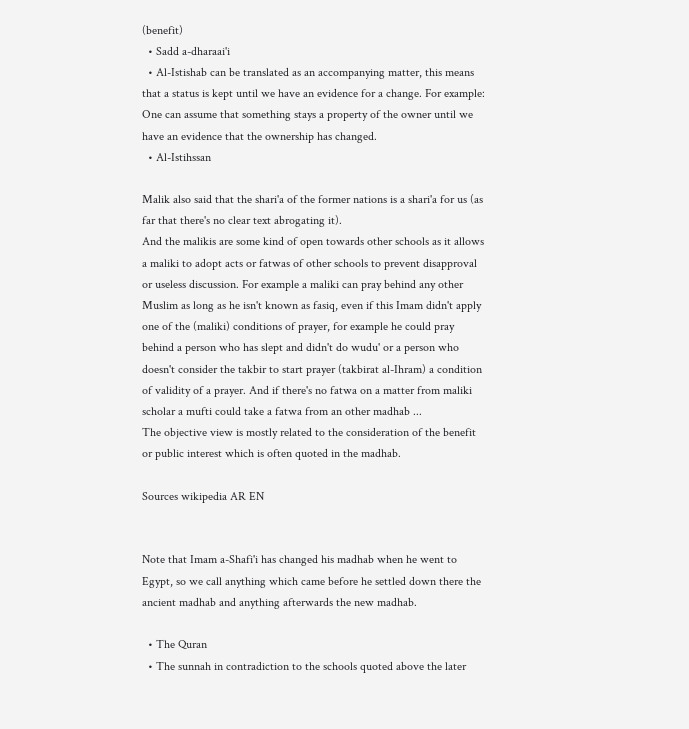(benefit)
  • Sadd a-dharaai'i
  • Al-Istishab can be translated as an accompanying matter, this means that a status is kept until we have an evidence for a change. For example: One can assume that something stays a property of the owner until we have an evidence that the ownership has changed.
  • Al-Istihssan

Malik also said that the shari'a of the former nations is a shari'a for us (as far that there's no clear text abrogating it).
And the malikis are some kind of open towards other schools as it allows a maliki to adopt acts or fatwas of other schools to prevent disapproval or useless discussion. For example a maliki can pray behind any other Muslim as long as he isn't known as fasiq, even if this Imam didn't apply one of the (maliki) conditions of prayer, for example he could pray behind a person who has slept and didn't do wudu' or a person who doesn't consider the takbir to start prayer (takbirat al-Ihram) a condition of validity of a prayer. And if there's no fatwa on a matter from maliki scholar a mufti could take a fatwa from an other madhab ...
The objective view is mostly related to the consideration of the benefit or public interest which is often quoted in the madhab.

Sources wikipedia AR EN


Note that Imam a-Shafi'i has changed his madhab when he went to Egypt, so we call anything which came before he settled down there the ancient madhab and anything afterwards the new madhab.

  • The Quran
  • The sunnah in contradiction to the schools quoted above the later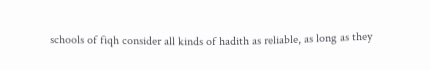schools of fiqh consider all kinds of hadith as reliable, as long as they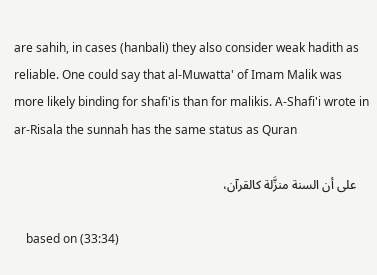are sahih, in cases (hanbali) they also consider weak hadith as reliable. One could say that al-Muwatta' of Imam Malik was more likely binding for shafi'is than for malikis. A-Shafi'i wrote in ar-Risala the sunnah has the same status as Quran

    على أن السنة منزَّلة كالقرآن،

    based on (33:34)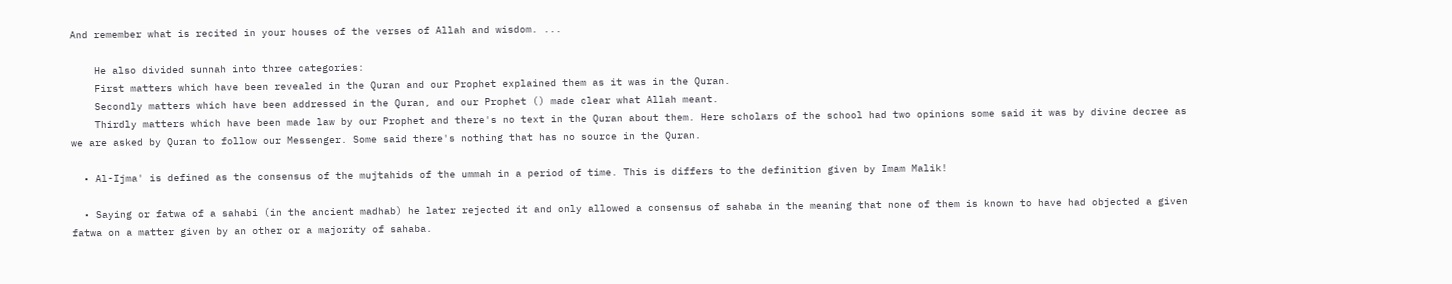And remember what is recited in your houses of the verses of Allah and wisdom. ...

    He also divided sunnah into three categories:
    First matters which have been revealed in the Quran and our Prophet explained them as it was in the Quran.
    Secondly matters which have been addressed in the Quran, and our Prophet () made clear what Allah meant.
    Thirdly matters which have been made law by our Prophet and there's no text in the Quran about them. Here scholars of the school had two opinions some said it was by divine decree as we are asked by Quran to follow our Messenger. Some said there's nothing that has no source in the Quran.

  • Al-Ijma' is defined as the consensus of the mujtahids of the ummah in a period of time. This is differs to the definition given by Imam Malik!

  • Saying or fatwa of a sahabi (in the ancient madhab) he later rejected it and only allowed a consensus of sahaba in the meaning that none of them is known to have had objected a given fatwa on a matter given by an other or a majority of sahaba.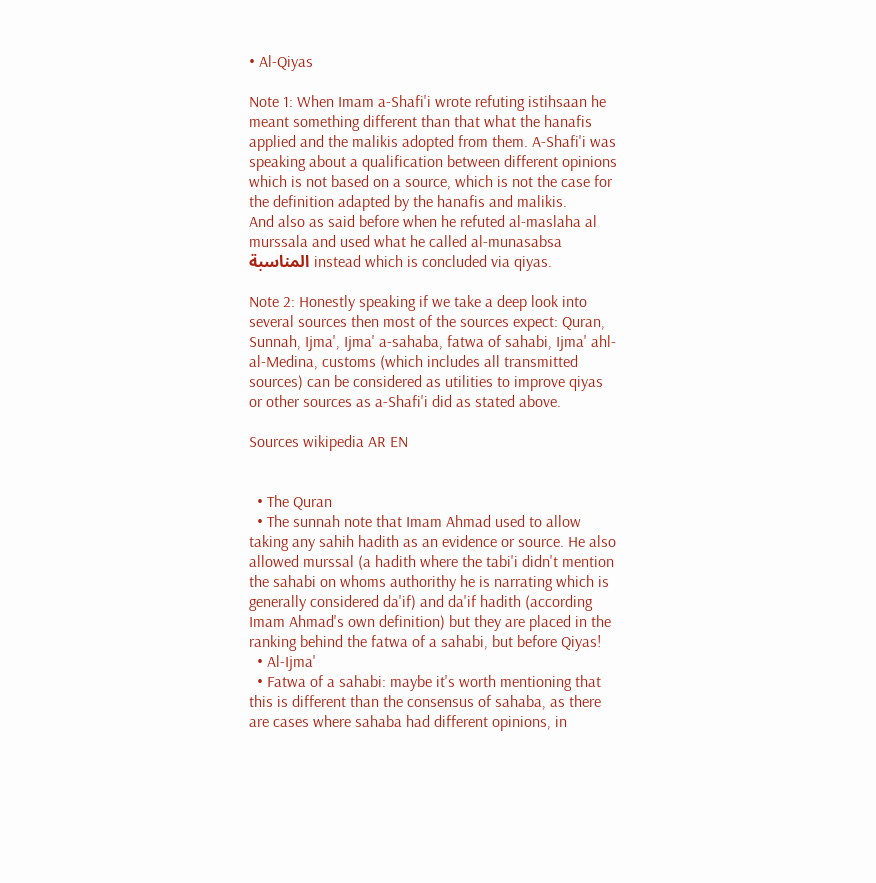• Al-Qiyas

Note 1: When Imam a-Shafi'i wrote refuting istihsaan he meant something different than that what the hanafis applied and the malikis adopted from them. A-Shafi'i was speaking about a qualification between different opinions which is not based on a source, which is not the case for the definition adapted by the hanafis and malikis.
And also as said before when he refuted al-maslaha al murssala and used what he called al-munasabsa المناسبة instead which is concluded via qiyas.

Note 2: Honestly speaking if we take a deep look into several sources then most of the sources expect: Quran, Sunnah, Ijma', Ijma' a-sahaba, fatwa of sahabi, Ijma' ahl-al-Medina, customs (which includes all transmitted sources) can be considered as utilities to improve qiyas or other sources as a-Shafi'i did as stated above.

Sources wikipedia AR EN


  • The Quran
  • The sunnah note that Imam Ahmad used to allow taking any sahih hadith as an evidence or source. He also allowed murssal (a hadith where the tabi'i didn't mention the sahabi on whoms authorithy he is narrating which is generally considered da'if) and da'if hadith (according Imam Ahmad's own definition) but they are placed in the ranking behind the fatwa of a sahabi, but before Qiyas!
  • Al-Ijma'
  • Fatwa of a sahabi: maybe it's worth mentioning that this is different than the consensus of sahaba, as there are cases where sahaba had different opinions, in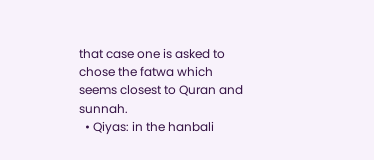that case one is asked to chose the fatwa which seems closest to Quran and sunnah.
  • Qiyas: in the hanbali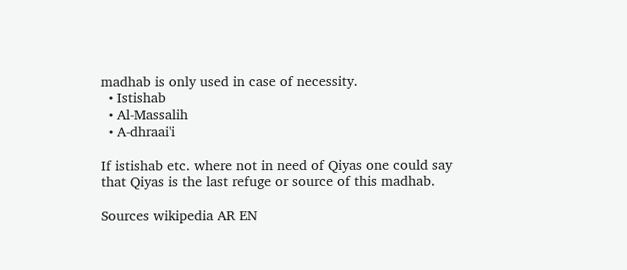madhab is only used in case of necessity.
  • Istishab
  • Al-Massalih
  • A-dhraai'i

If istishab etc. where not in need of Qiyas one could say that Qiyas is the last refuge or source of this madhab.

Sources wikipedia AR EN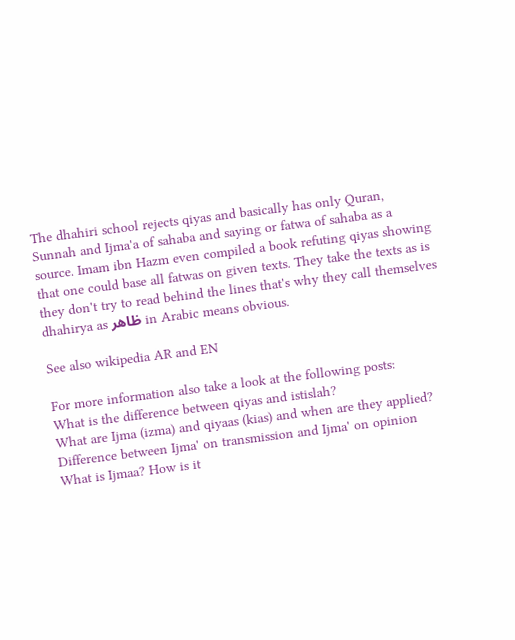The dhahiri school rejects qiyas and basically has only Quran, Sunnah and Ijma'a of sahaba and saying or fatwa of sahaba as a source. Imam ibn Hazm even compiled a book refuting qiyas showing that one could base all fatwas on given texts. They take the texts as is they don't try to read behind the lines that's why they call themselves dhahirya as ظاهر in Arabic means obvious.

See also wikipedia AR and EN

For more information also take a look at the following posts:
What is the difference between qiyas and istislah?
What are Ijma (izma) and qiyaas (kias) and when are they applied?
Difference between Ijma' on transmission and Ijma' on opinion
What is Ijmaa? How is it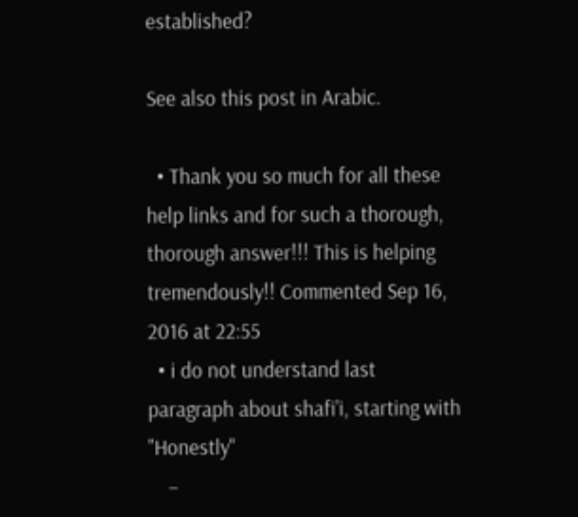established?

See also this post in Arabic.

  • Thank you so much for all these help links and for such a thorough, thorough answer!!! This is helping tremendously!! Commented Sep 16, 2016 at 22:55
  • i do not understand last paragraph about shafi'i, starting with "Honestly"
    –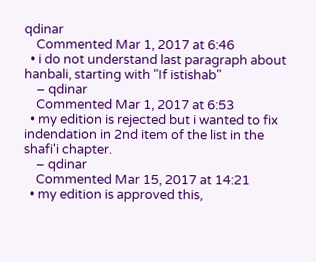qdinar
    Commented Mar 1, 2017 at 6:46
  • i do not understand last paragraph about hanbali, starting with "If istishab"
    – qdinar
    Commented Mar 1, 2017 at 6:53
  • my edition is rejected but i wanted to fix indendation in 2nd item of the list in the shafi'i chapter.
    – qdinar
    Commented Mar 15, 2017 at 14:21
  • my edition is approved this,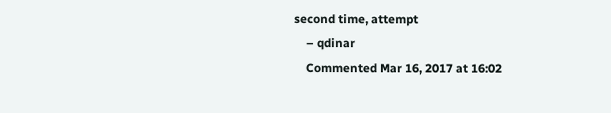second time, attempt
    – qdinar
    Commented Mar 16, 2017 at 16:02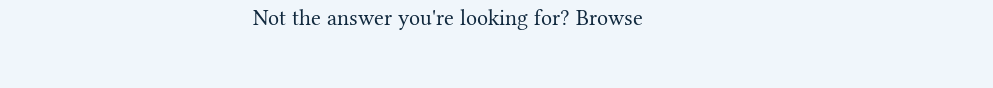Not the answer you're looking for? Browse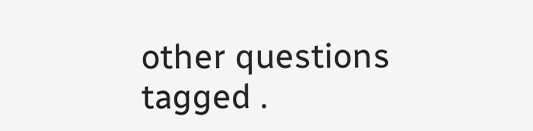other questions tagged .